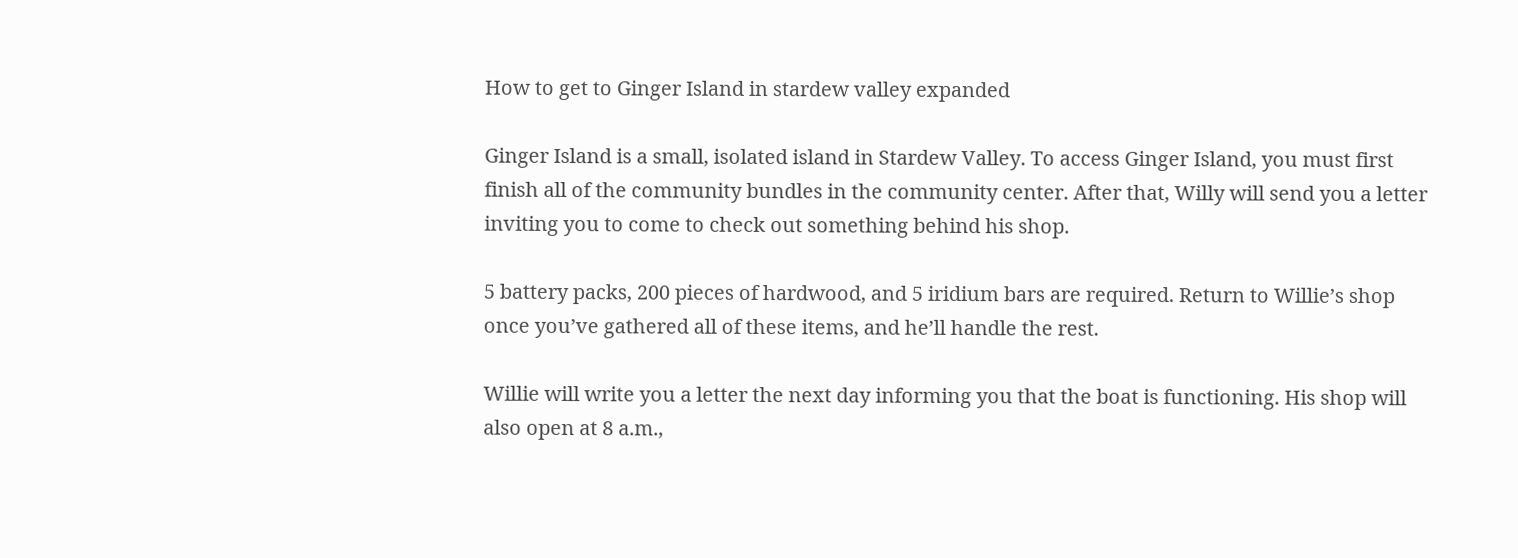How to get to Ginger Island in stardew valley expanded

Ginger Island is a small, isolated island in Stardew Valley. To access Ginger Island, you must first finish all of the community bundles in the community center. After that, Willy will send you a letter inviting you to come to check out something behind his shop.

5 battery packs, 200 pieces of hardwood, and 5 iridium bars are required. Return to Willie’s shop once you’ve gathered all of these items, and he’ll handle the rest.

Willie will write you a letter the next day informing you that the boat is functioning. His shop will also open at 8 a.m.,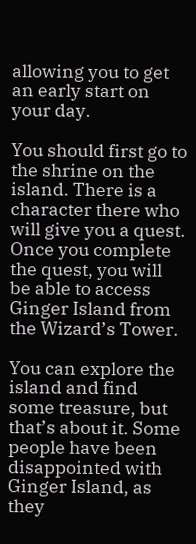allowing you to get an early start on your day.

You should first go to the shrine on the island. There is a character there who will give you a quest. Once you complete the quest, you will be able to access Ginger Island from the Wizard’s Tower.

You can explore the island and find some treasure, but that’s about it. Some people have been disappointed with Ginger Island, as they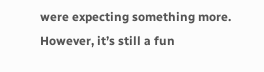were expecting something more. However, it’s still a fun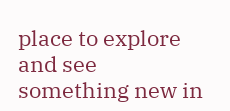place to explore and see something new in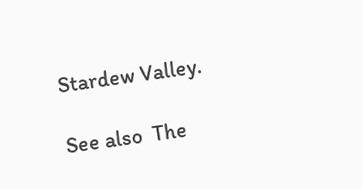Stardew Valley.

See also  The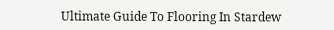Ultimate Guide To Flooring In Stardew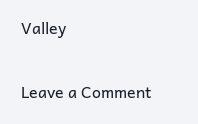Valley

Leave a Comment